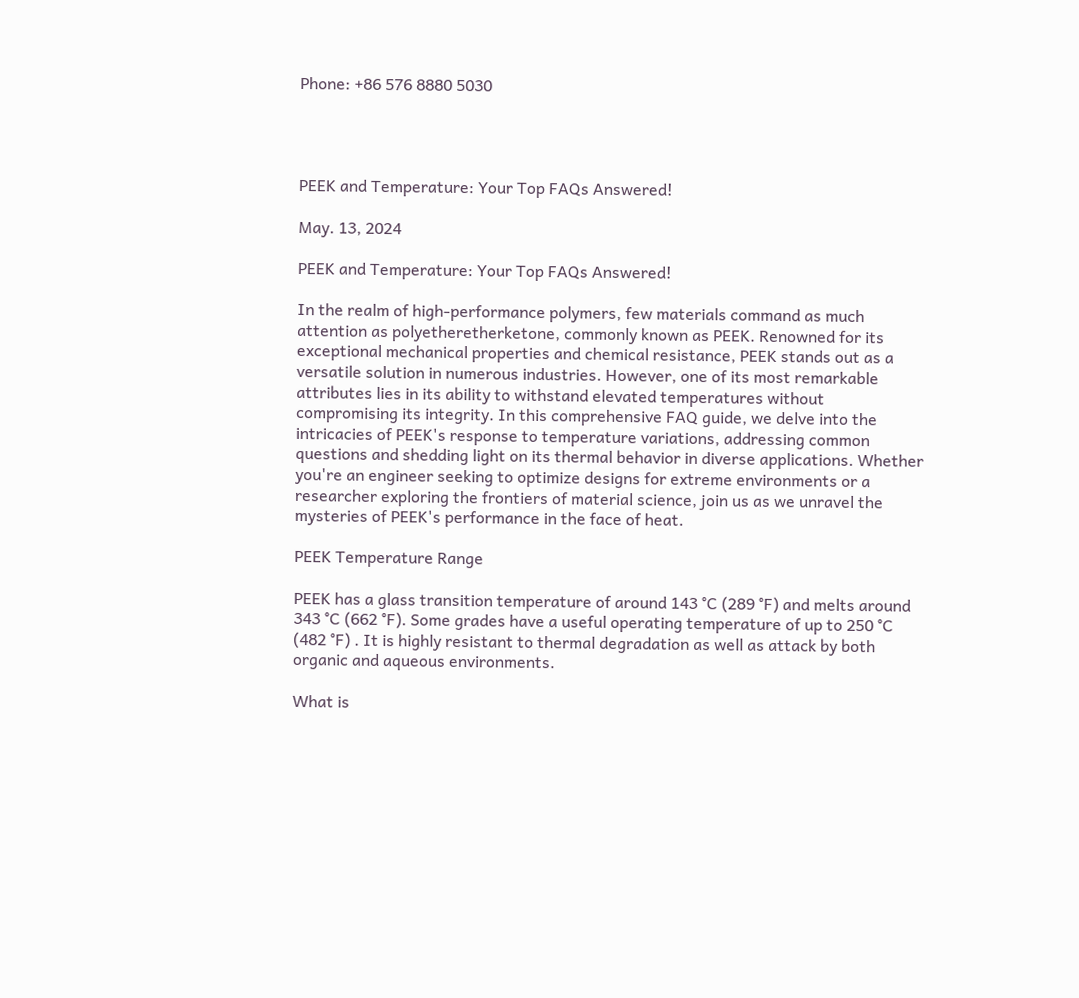Phone: +86 576 8880 5030




PEEK and Temperature: Your Top FAQs Answered!

May. 13, 2024

PEEK and Temperature: Your Top FAQs Answered!

In the realm of high-performance polymers, few materials command as much attention as polyetheretherketone, commonly known as PEEK. Renowned for its exceptional mechanical properties and chemical resistance, PEEK stands out as a versatile solution in numerous industries. However, one of its most remarkable attributes lies in its ability to withstand elevated temperatures without compromising its integrity. In this comprehensive FAQ guide, we delve into the intricacies of PEEK's response to temperature variations, addressing common questions and shedding light on its thermal behavior in diverse applications. Whether you're an engineer seeking to optimize designs for extreme environments or a researcher exploring the frontiers of material science, join us as we unravel the mysteries of PEEK's performance in the face of heat.

PEEK Temperature Range

PEEK has a glass transition temperature of around 143 °C (289 °F) and melts around 343 °C (662 °F). Some grades have a useful operating temperature of up to 250 °C (482 °F) . It is highly resistant to thermal degradation as well as attack by both organic and aqueous environments.

What is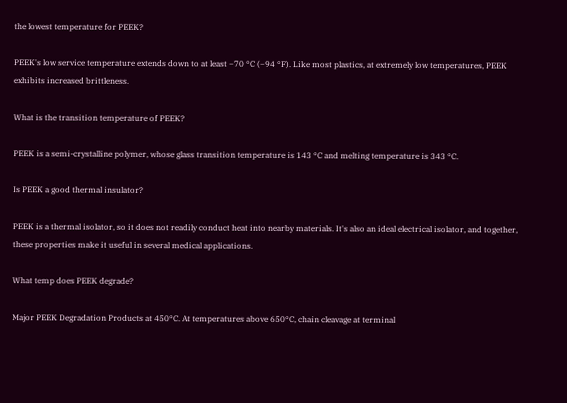the lowest temperature for PEEK?

PEEK's low service temperature extends down to at least −70 °C (−94 °F). Like most plastics, at extremely low temperatures, PEEK exhibits increased brittleness.

What is the transition temperature of PEEK?

PEEK is a semi-crystalline polymer, whose glass transition temperature is 143 °C and melting temperature is 343 °C.

Is PEEK a good thermal insulator?

PEEK is a thermal isolator, so it does not readily conduct heat into nearby materials. It's also an ideal electrical isolator, and together, these properties make it useful in several medical applications.

What temp does PEEK degrade?

Major PEEK Degradation Products at 450°C. At temperatures above 650°C, chain cleavage at terminal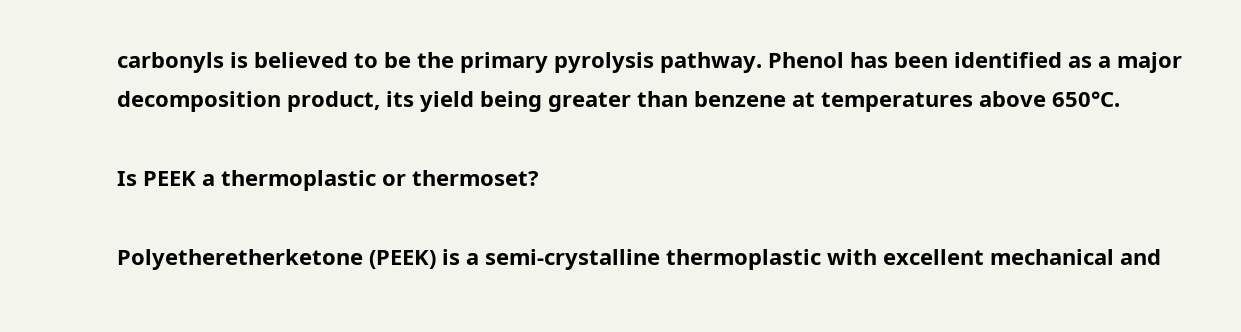carbonyls is believed to be the primary pyrolysis pathway. Phenol has been identified as a major decomposition product, its yield being greater than benzene at temperatures above 650°C.

Is PEEK a thermoplastic or thermoset?

Polyetheretherketone (PEEK) is a semi-crystalline thermoplastic with excellent mechanical and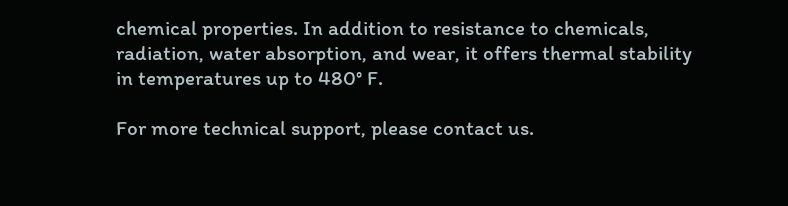chemical properties. In addition to resistance to chemicals, radiation, water absorption, and wear, it offers thermal stability in temperatures up to 480° F.

For more technical support, please contact us.